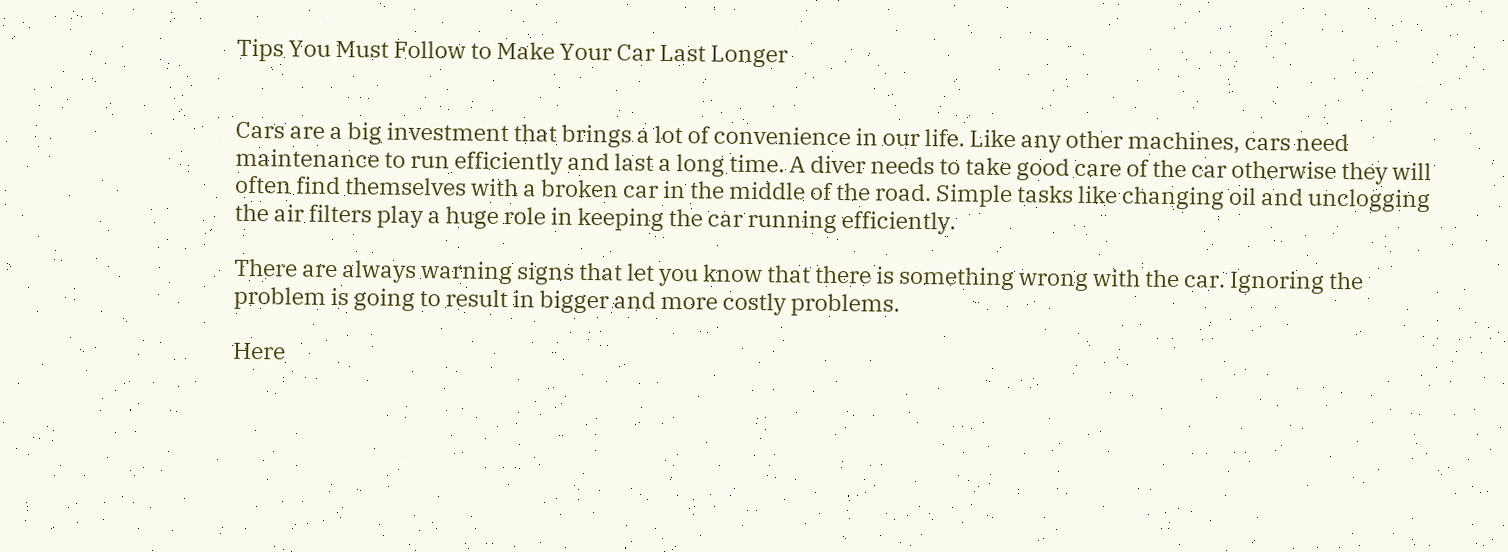Tips You Must Follow to Make Your Car Last Longer


Cars are a big investment that brings a lot of convenience in our life. Like any other machines, cars need maintenance to run efficiently and last a long time. A diver needs to take good care of the car otherwise they will often find themselves with a broken car in the middle of the road. Simple tasks like changing oil and unclogging the air filters play a huge role in keeping the car running efficiently.

There are always warning signs that let you know that there is something wrong with the car. Ignoring the problem is going to result in bigger and more costly problems.

Here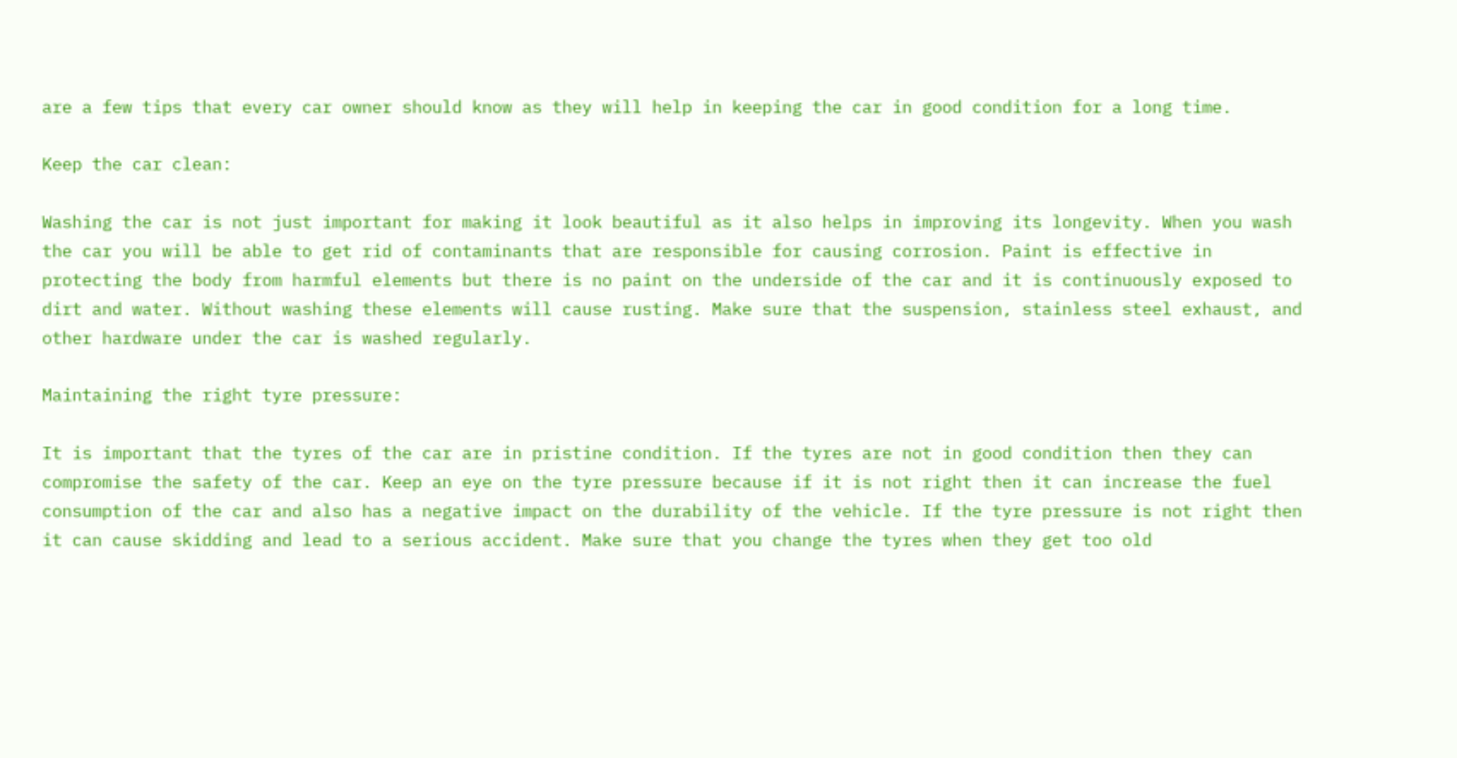are a few tips that every car owner should know as they will help in keeping the car in good condition for a long time.

Keep the car clean:

Washing the car is not just important for making it look beautiful as it also helps in improving its longevity. When you wash the car you will be able to get rid of contaminants that are responsible for causing corrosion. Paint is effective in protecting the body from harmful elements but there is no paint on the underside of the car and it is continuously exposed to dirt and water. Without washing these elements will cause rusting. Make sure that the suspension, stainless steel exhaust, and other hardware under the car is washed regularly.

Maintaining the right tyre pressure:

It is important that the tyres of the car are in pristine condition. If the tyres are not in good condition then they can compromise the safety of the car. Keep an eye on the tyre pressure because if it is not right then it can increase the fuel consumption of the car and also has a negative impact on the durability of the vehicle. If the tyre pressure is not right then it can cause skidding and lead to a serious accident. Make sure that you change the tyres when they get too old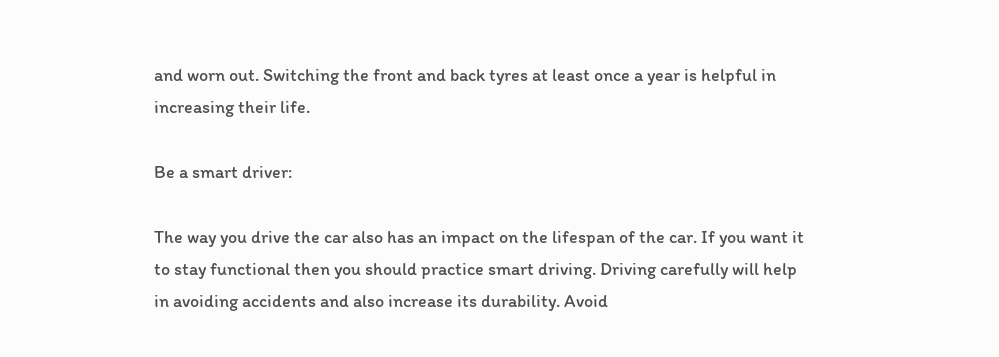and worn out. Switching the front and back tyres at least once a year is helpful in increasing their life.

Be a smart driver:

The way you drive the car also has an impact on the lifespan of the car. If you want it to stay functional then you should practice smart driving. Driving carefully will help in avoiding accidents and also increase its durability. Avoid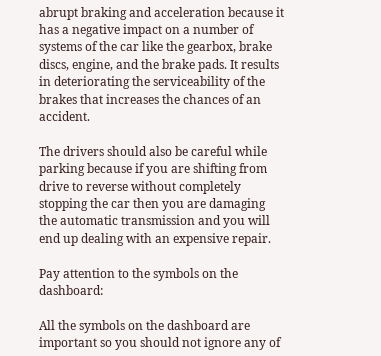abrupt braking and acceleration because it has a negative impact on a number of systems of the car like the gearbox, brake discs, engine, and the brake pads. It results in deteriorating the serviceability of the brakes that increases the chances of an accident.

The drivers should also be careful while parking because if you are shifting from drive to reverse without completely stopping the car then you are damaging the automatic transmission and you will end up dealing with an expensive repair.

Pay attention to the symbols on the dashboard:

All the symbols on the dashboard are important so you should not ignore any of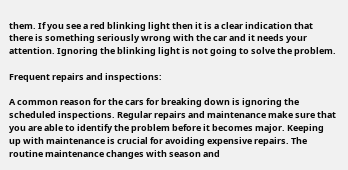them. If you see a red blinking light then it is a clear indication that there is something seriously wrong with the car and it needs your attention. Ignoring the blinking light is not going to solve the problem.

Frequent repairs and inspections:

A common reason for the cars for breaking down is ignoring the scheduled inspections. Regular repairs and maintenance make sure that you are able to identify the problem before it becomes major. Keeping up with maintenance is crucial for avoiding expensive repairs. The routine maintenance changes with season and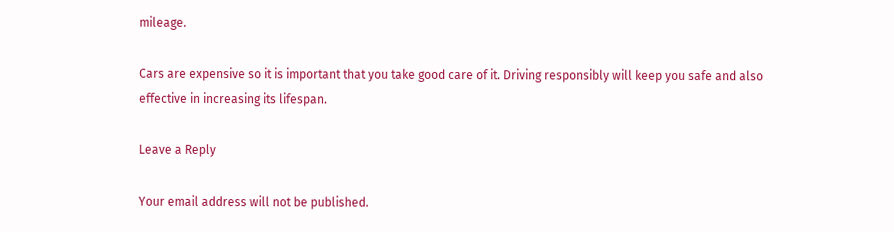mileage.

Cars are expensive so it is important that you take good care of it. Driving responsibly will keep you safe and also effective in increasing its lifespan.

Leave a Reply

Your email address will not be published.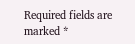Required fields are marked *